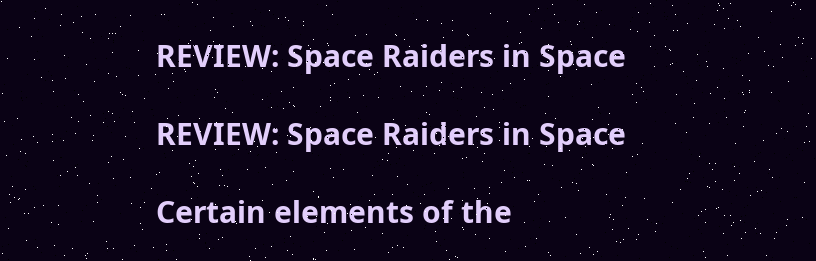REVIEW: Space Raiders in Space

REVIEW: Space Raiders in Space

Certain elements of the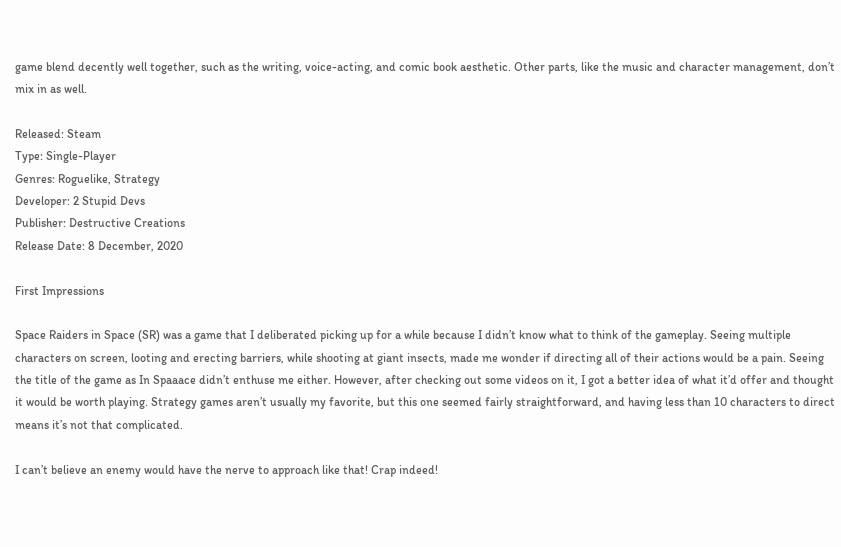game blend decently well together, such as the writing, voice-acting, and comic book aesthetic. Other parts, like the music and character management, don’t mix in as well.

Released: Steam
Type: Single-Player
Genres: Roguelike, Strategy
Developer: 2 Stupid Devs
Publisher: Destructive Creations
Release Date: 8 December, 2020

First Impressions

Space Raiders in Space (SR) was a game that I deliberated picking up for a while because I didn’t know what to think of the gameplay. Seeing multiple characters on screen, looting and erecting barriers, while shooting at giant insects, made me wonder if directing all of their actions would be a pain. Seeing the title of the game as In Spaaace didn’t enthuse me either. However, after checking out some videos on it, I got a better idea of what it’d offer and thought it would be worth playing. Strategy games aren’t usually my favorite, but this one seemed fairly straightforward, and having less than 10 characters to direct means it’s not that complicated.

I can’t believe an enemy would have the nerve to approach like that! Crap indeed!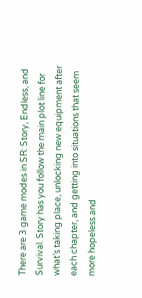There are 3 game modes in SR: Story, Endless, and Survival. Story has you follow the main plot line for what’s taking place, unlocking new equipment after each chapter, and getting into situations that seem more hopeless and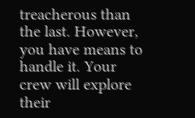treacherous than the last. However, you have means to handle it. Your crew will explore their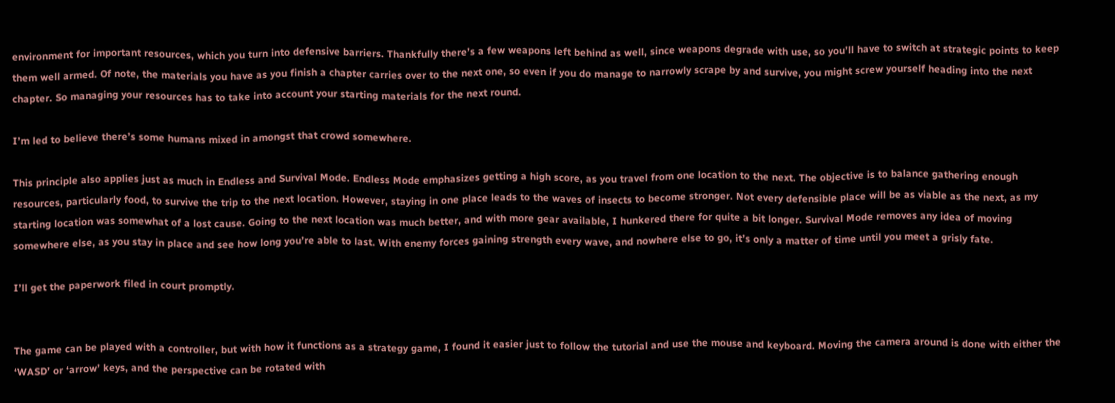environment for important resources, which you turn into defensive barriers. Thankfully there’s a few weapons left behind as well, since weapons degrade with use, so you’ll have to switch at strategic points to keep them well armed. Of note, the materials you have as you finish a chapter carries over to the next one, so even if you do manage to narrowly scrape by and survive, you might screw yourself heading into the next chapter. So managing your resources has to take into account your starting materials for the next round.

I’m led to believe there’s some humans mixed in amongst that crowd somewhere.

This principle also applies just as much in Endless and Survival Mode. Endless Mode emphasizes getting a high score, as you travel from one location to the next. The objective is to balance gathering enough resources, particularly food, to survive the trip to the next location. However, staying in one place leads to the waves of insects to become stronger. Not every defensible place will be as viable as the next, as my starting location was somewhat of a lost cause. Going to the next location was much better, and with more gear available, I hunkered there for quite a bit longer. Survival Mode removes any idea of moving somewhere else, as you stay in place and see how long you’re able to last. With enemy forces gaining strength every wave, and nowhere else to go, it’s only a matter of time until you meet a grisly fate.

I’ll get the paperwork filed in court promptly.


The game can be played with a controller, but with how it functions as a strategy game, I found it easier just to follow the tutorial and use the mouse and keyboard. Moving the camera around is done with either the ‘WASD’ or ‘arrow’ keys, and the perspective can be rotated with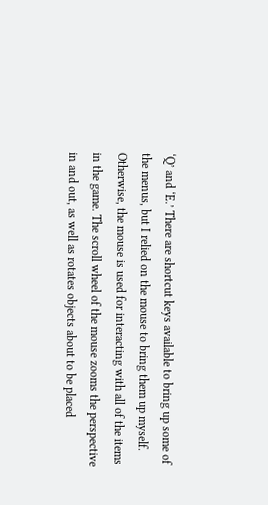‘Q’ and ‘E.’ There are shortcut keys available to bring up some of the menus, but I relied on the mouse to bring them up myself. Otherwise, the mouse is used for interacting with all of the items in the game. The scroll wheel of the mouse zooms the perspective in and out, as well as rotates objects about to be placed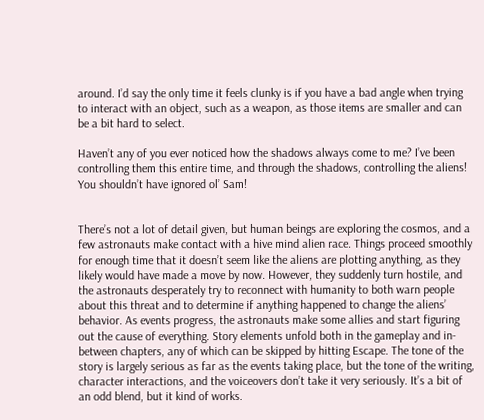around. I’d say the only time it feels clunky is if you have a bad angle when trying to interact with an object, such as a weapon, as those items are smaller and can be a bit hard to select.

Haven’t any of you ever noticed how the shadows always come to me? I’ve been controlling them this entire time, and through the shadows, controlling the aliens! You shouldn’t have ignored ol’ Sam!


There’s not a lot of detail given, but human beings are exploring the cosmos, and a few astronauts make contact with a hive mind alien race. Things proceed smoothly for enough time that it doesn’t seem like the aliens are plotting anything, as they likely would have made a move by now. However, they suddenly turn hostile, and the astronauts desperately try to reconnect with humanity to both warn people about this threat and to determine if anything happened to change the aliens’ behavior. As events progress, the astronauts make some allies and start figuring out the cause of everything. Story elements unfold both in the gameplay and in-between chapters, any of which can be skipped by hitting Escape. The tone of the story is largely serious as far as the events taking place, but the tone of the writing, character interactions, and the voiceovers don’t take it very seriously. It’s a bit of an odd blend, but it kind of works.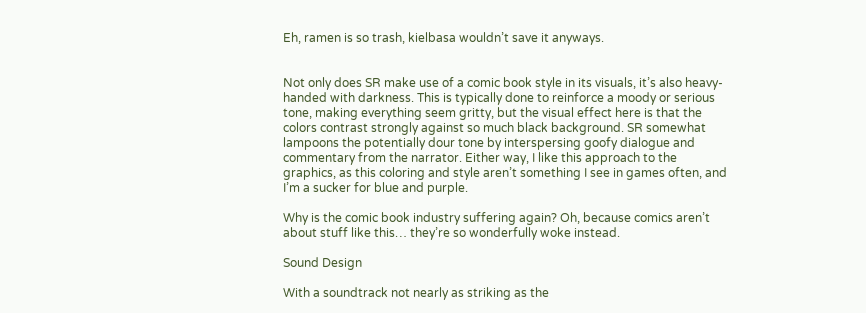Eh, ramen is so trash, kielbasa wouldn’t save it anyways.


Not only does SR make use of a comic book style in its visuals, it’s also heavy-handed with darkness. This is typically done to reinforce a moody or serious tone, making everything seem gritty, but the visual effect here is that the colors contrast strongly against so much black background. SR somewhat lampoons the potentially dour tone by interspersing goofy dialogue and commentary from the narrator. Either way, I like this approach to the graphics, as this coloring and style aren’t something I see in games often, and I’m a sucker for blue and purple.

Why is the comic book industry suffering again? Oh, because comics aren’t about stuff like this… they’re so wonderfully woke instead.

Sound Design

With a soundtrack not nearly as striking as the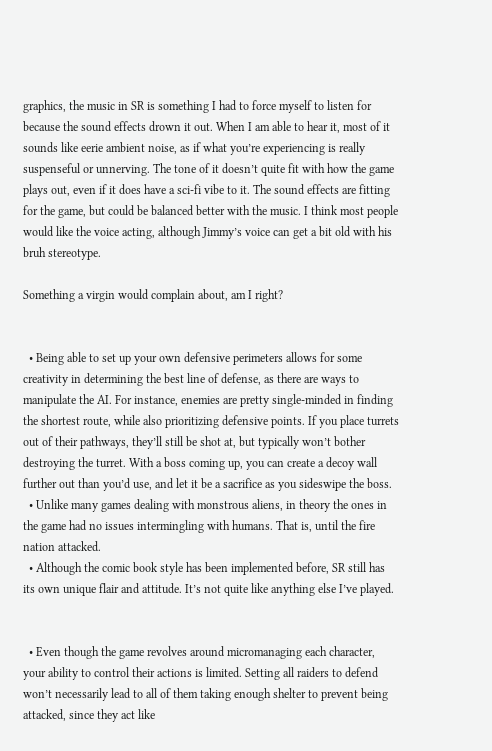graphics, the music in SR is something I had to force myself to listen for because the sound effects drown it out. When I am able to hear it, most of it sounds like eerie ambient noise, as if what you’re experiencing is really suspenseful or unnerving. The tone of it doesn’t quite fit with how the game plays out, even if it does have a sci-fi vibe to it. The sound effects are fitting for the game, but could be balanced better with the music. I think most people would like the voice acting, although Jimmy’s voice can get a bit old with his bruh stereotype.

Something a virgin would complain about, am I right?


  • Being able to set up your own defensive perimeters allows for some creativity in determining the best line of defense, as there are ways to manipulate the AI. For instance, enemies are pretty single-minded in finding the shortest route, while also prioritizing defensive points. If you place turrets out of their pathways, they’ll still be shot at, but typically won’t bother destroying the turret. With a boss coming up, you can create a decoy wall further out than you’d use, and let it be a sacrifice as you sideswipe the boss.
  • Unlike many games dealing with monstrous aliens, in theory the ones in the game had no issues intermingling with humans. That is, until the fire nation attacked.
  • Although the comic book style has been implemented before, SR still has its own unique flair and attitude. It’s not quite like anything else I’ve played.


  • Even though the game revolves around micromanaging each character, your ability to control their actions is limited. Setting all raiders to defend won’t necessarily lead to all of them taking enough shelter to prevent being attacked, since they act like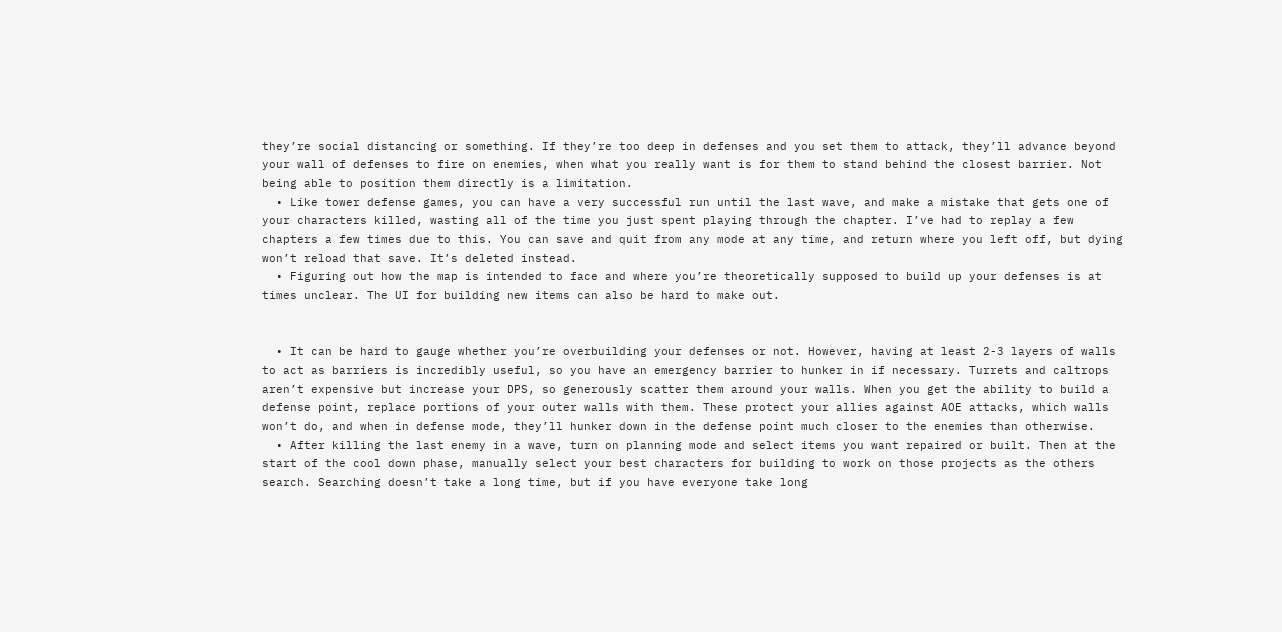they’re social distancing or something. If they’re too deep in defenses and you set them to attack, they’ll advance beyond your wall of defenses to fire on enemies, when what you really want is for them to stand behind the closest barrier. Not being able to position them directly is a limitation.
  • Like tower defense games, you can have a very successful run until the last wave, and make a mistake that gets one of your characters killed, wasting all of the time you just spent playing through the chapter. I’ve had to replay a few chapters a few times due to this. You can save and quit from any mode at any time, and return where you left off, but dying won’t reload that save. It’s deleted instead.
  • Figuring out how the map is intended to face and where you’re theoretically supposed to build up your defenses is at times unclear. The UI for building new items can also be hard to make out.


  • It can be hard to gauge whether you’re overbuilding your defenses or not. However, having at least 2-3 layers of walls to act as barriers is incredibly useful, so you have an emergency barrier to hunker in if necessary. Turrets and caltrops aren’t expensive but increase your DPS, so generously scatter them around your walls. When you get the ability to build a defense point, replace portions of your outer walls with them. These protect your allies against AOE attacks, which walls won’t do, and when in defense mode, they’ll hunker down in the defense point much closer to the enemies than otherwise.
  • After killing the last enemy in a wave, turn on planning mode and select items you want repaired or built. Then at the start of the cool down phase, manually select your best characters for building to work on those projects as the others search. Searching doesn’t take a long time, but if you have everyone take long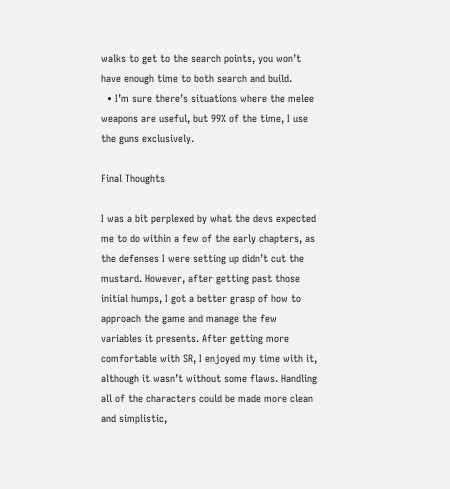walks to get to the search points, you won’t have enough time to both search and build.
  • I’m sure there’s situations where the melee weapons are useful, but 99% of the time, I use the guns exclusively.

Final Thoughts

I was a bit perplexed by what the devs expected me to do within a few of the early chapters, as the defenses I were setting up didn’t cut the mustard. However, after getting past those initial humps, I got a better grasp of how to approach the game and manage the few variables it presents. After getting more comfortable with SR, I enjoyed my time with it, although it wasn’t without some flaws. Handling all of the characters could be made more clean and simplistic,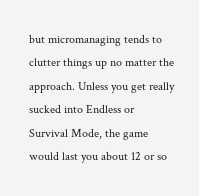but micromanaging tends to clutter things up no matter the approach. Unless you get really sucked into Endless or Survival Mode, the game would last you about 12 or so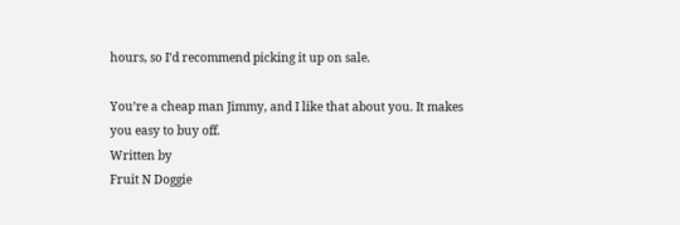hours, so I’d recommend picking it up on sale.

You’re a cheap man Jimmy, and I like that about you. It makes you easy to buy off.
Written by
Fruit N Doggie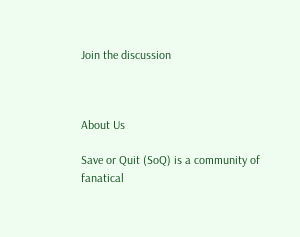Join the discussion



About Us

Save or Quit (SoQ) is a community of fanatical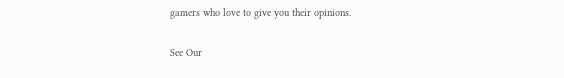gamers who love to give you their opinions.

See Our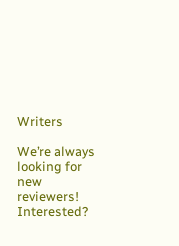Writers

We’re always looking for new reviewers! Interested?